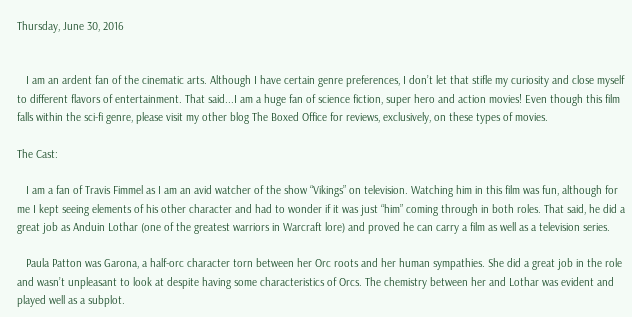Thursday, June 30, 2016


   I am an ardent fan of the cinematic arts. Although I have certain genre preferences, I don’t let that stifle my curiosity and close myself to different flavors of entertainment. That said...I am a huge fan of science fiction, super hero and action movies! Even though this film falls within the sci-fi genre, please visit my other blog The Boxed Office for reviews, exclusively, on these types of movies.

The Cast:

   I am a fan of Travis Fimmel as I am an avid watcher of the show “Vikings” on television. Watching him in this film was fun, although for me I kept seeing elements of his other character and had to wonder if it was just “him” coming through in both roles. That said, he did a great job as Anduin Lothar (one of the greatest warriors in Warcraft lore) and proved he can carry a film as well as a television series.

   Paula Patton was Garona, a half-orc character torn between her Orc roots and her human sympathies. She did a great job in the role and wasn’t unpleasant to look at despite having some characteristics of Orcs. The chemistry between her and Lothar was evident and played well as a subplot.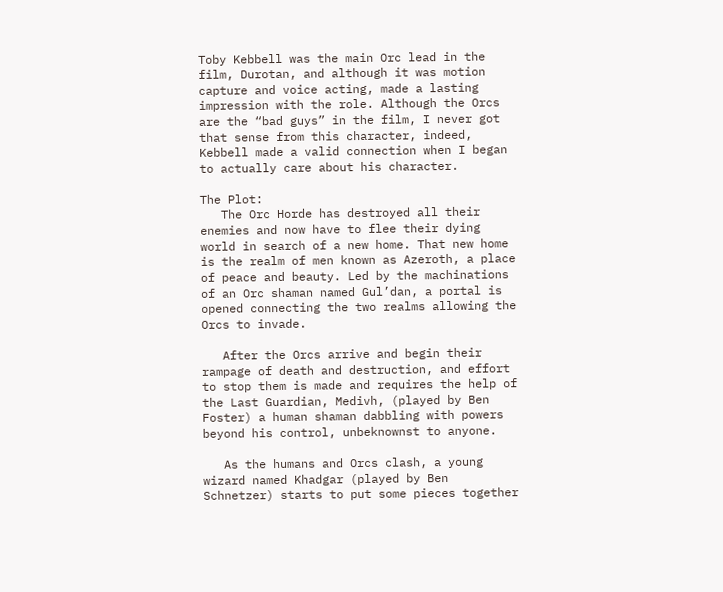Toby Kebbell was the main Orc lead in the film, Durotan, and although it was motion capture and voice acting, made a lasting impression with the role. Although the Orcs are the “bad guys” in the film, I never got that sense from this character, indeed, Kebbell made a valid connection when I began to actually care about his character.

The Plot:
   The Orc Horde has destroyed all their enemies and now have to flee their dying world in search of a new home. That new home is the realm of men known as Azeroth, a place of peace and beauty. Led by the machinations of an Orc shaman named Gul’dan, a portal is opened connecting the two realms allowing the Orcs to invade.

   After the Orcs arrive and begin their rampage of death and destruction, and effort to stop them is made and requires the help of the Last Guardian, Medivh, (played by Ben Foster) a human shaman dabbling with powers beyond his control, unbeknownst to anyone.

   As the humans and Orcs clash, a young wizard named Khadgar (played by Ben Schnetzer) starts to put some pieces together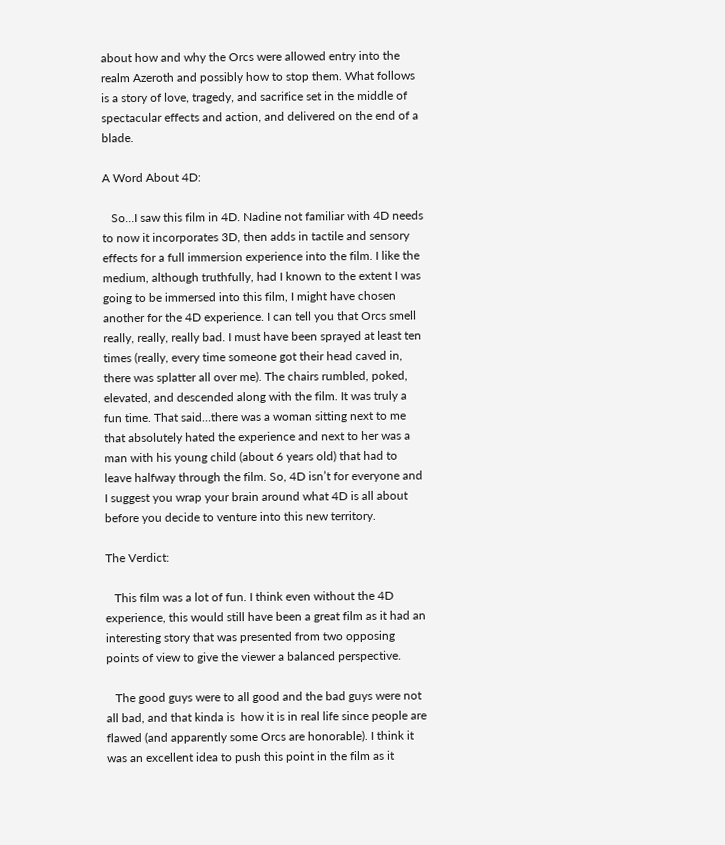about how and why the Orcs were allowed entry into the realm Azeroth and possibly how to stop them. What follows is a story of love, tragedy, and sacrifice set in the middle of spectacular effects and action, and delivered on the end of a blade.

A Word About 4D:

   So…I saw this film in 4D. Nadine not familiar with 4D needs to now it incorporates 3D, then adds in tactile and sensory effects for a full immersion experience into the film. I like the medium, although truthfully, had I known to the extent I was going to be immersed into this film, I might have chosen another for the 4D experience. I can tell you that Orcs smell really, really, really bad. I must have been sprayed at least ten times (really, every time someone got their head caved in, there was splatter all over me). The chairs rumbled, poked, elevated, and descended along with the film. It was truly a fun time. That said…there was a woman sitting next to me that absolutely hated the experience and next to her was a man with his young child (about 6 years old) that had to leave halfway through the film. So, 4D isn’t for everyone and I suggest you wrap your brain around what 4D is all about before you decide to venture into this new territory.

The Verdict:

   This film was a lot of fun. I think even without the 4D experience, this would still have been a great film as it had an interesting story that was presented from two opposing points of view to give the viewer a balanced perspective.

   The good guys were to all good and the bad guys were not all bad, and that kinda is  how it is in real life since people are flawed (and apparently some Orcs are honorable). I think it was an excellent idea to push this point in the film as it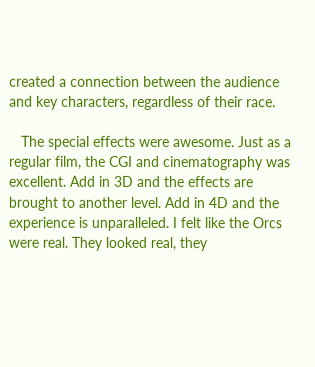created a connection between the audience and key characters, regardless of their race.

   The special effects were awesome. Just as a regular film, the CGI and cinematography was excellent. Add in 3D and the effects are brought to another level. Add in 4D and the experience is unparalleled. I felt like the Orcs were real. They looked real, they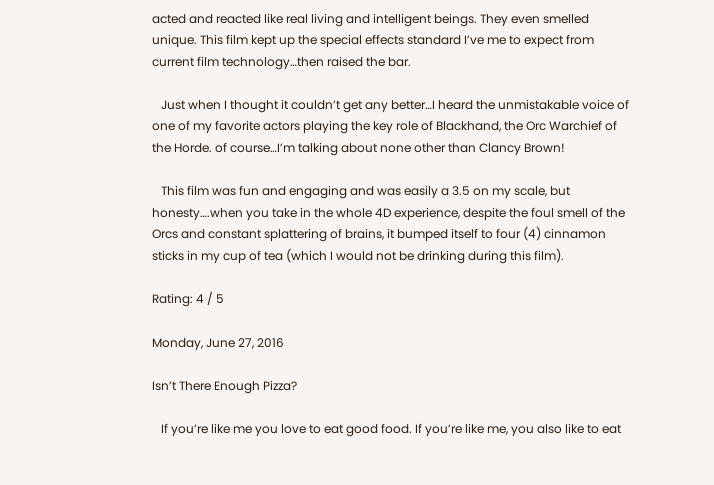acted and reacted like real living and intelligent beings. They even smelled unique. This film kept up the special effects standard I’ve me to expect from current film technology…then raised the bar.

   Just when I thought it couldn’t get any better…I heard the unmistakable voice of one of my favorite actors playing the key role of Blackhand, the Orc Warchief of the Horde. of course…I’m talking about none other than Clancy Brown!

   This film was fun and engaging and was easily a 3.5 on my scale, but honesty….when you take in the whole 4D experience, despite the foul smell of the Orcs and constant splattering of brains, it bumped itself to four (4) cinnamon sticks in my cup of tea (which I would not be drinking during this film).

Rating: 4 / 5

Monday, June 27, 2016

Isn’t There Enough Pizza?

   If you’re like me you love to eat good food. If you’re like me, you also like to eat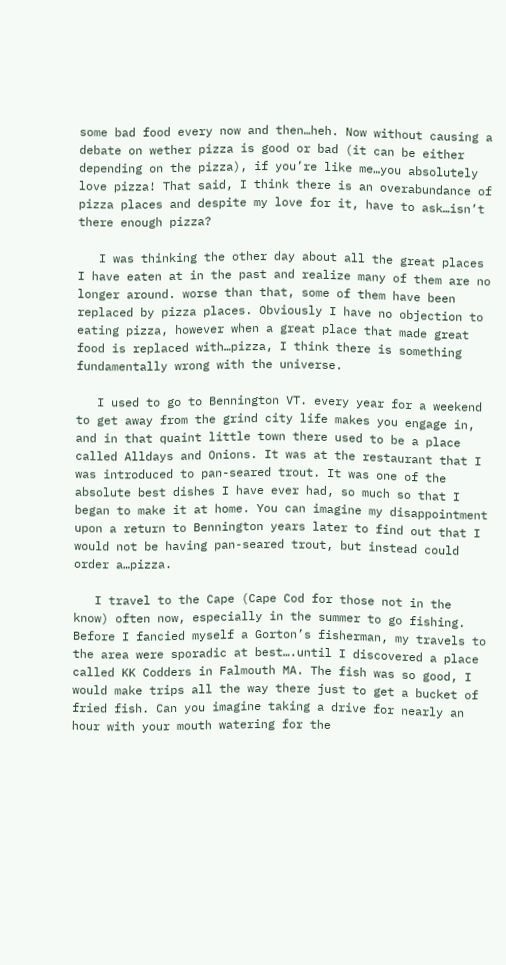some bad food every now and then…heh. Now without causing a debate on wether pizza is good or bad (it can be either depending on the pizza), if you’re like me…you absolutely love pizza! That said, I think there is an overabundance of pizza places and despite my love for it, have to ask…isn’t there enough pizza?

   I was thinking the other day about all the great places I have eaten at in the past and realize many of them are no longer around. worse than that, some of them have been replaced by pizza places. Obviously I have no objection to eating pizza, however when a great place that made great food is replaced with…pizza, I think there is something fundamentally wrong with the universe.

   I used to go to Bennington VT. every year for a weekend to get away from the grind city life makes you engage in, and in that quaint little town there used to be a place called Alldays and Onions. It was at the restaurant that I was introduced to pan-seared trout. It was one of the absolute best dishes I have ever had, so much so that I began to make it at home. You can imagine my disappointment upon a return to Bennington years later to find out that I would not be having pan-seared trout, but instead could order a…pizza.

   I travel to the Cape (Cape Cod for those not in the know) often now, especially in the summer to go fishing. Before I fancied myself a Gorton’s fisherman, my travels to the area were sporadic at best….until I discovered a place called KK Codders in Falmouth MA. The fish was so good, I would make trips all the way there just to get a bucket of fried fish. Can you imagine taking a drive for nearly an hour with your mouth watering for the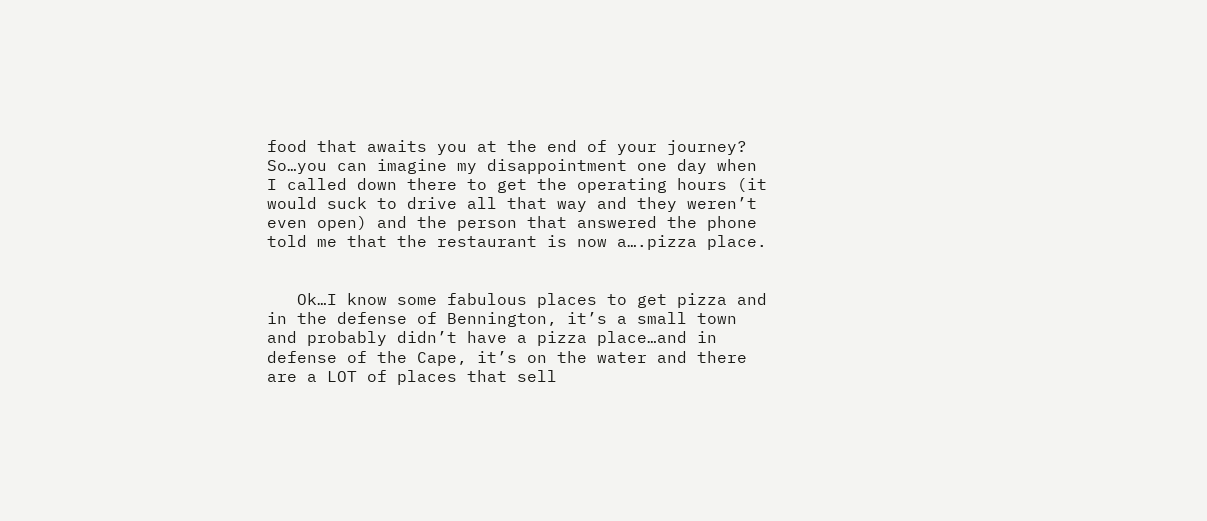food that awaits you at the end of your journey? So…you can imagine my disappointment one day when I called down there to get the operating hours (it would suck to drive all that way and they weren’t even open) and the person that answered the phone told me that the restaurant is now a….pizza place.


   Ok…I know some fabulous places to get pizza and in the defense of Bennington, it’s a small town and probably didn’t have a pizza place…and in defense of the Cape, it’s on the water and there are a LOT of places that sell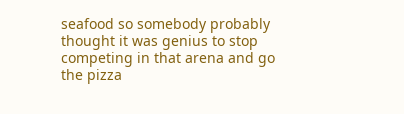seafood so somebody probably thought it was genius to stop competing in that arena and go the pizza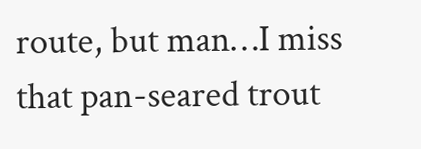route, but man…I miss that pan-seared trout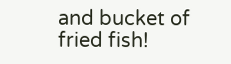and bucket of fried fish!